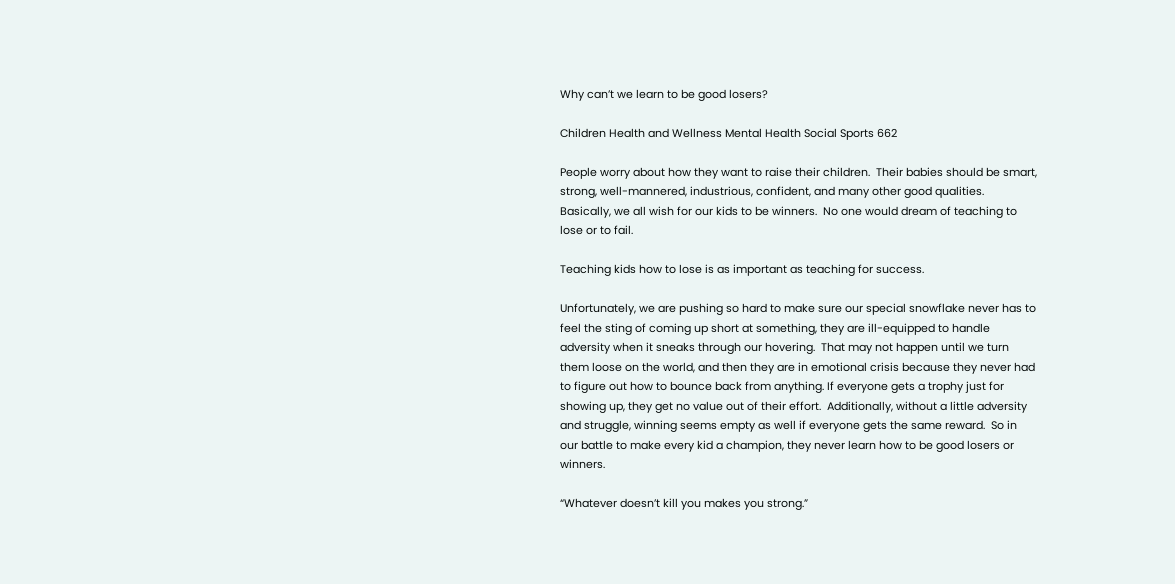Why can’t we learn to be good losers?

Children Health and Wellness Mental Health Social Sports 662

People worry about how they want to raise their children.  Their babies should be smart, strong, well-mannered, industrious, confident, and many other good qualities.  Basically, we all wish for our kids to be winners.  No one would dream of teaching to lose or to fail.

Teaching kids how to lose is as important as teaching for success.

Unfortunately, we are pushing so hard to make sure our special snowflake never has to feel the sting of coming up short at something, they are ill-equipped to handle adversity when it sneaks through our hovering.  That may not happen until we turn them loose on the world, and then they are in emotional crisis because they never had to figure out how to bounce back from anything. If everyone gets a trophy just for showing up, they get no value out of their effort.  Additionally, without a little adversity and struggle, winning seems empty as well if everyone gets the same reward.  So in our battle to make every kid a champion, they never learn how to be good losers or winners.

“Whatever doesn’t kill you makes you strong.”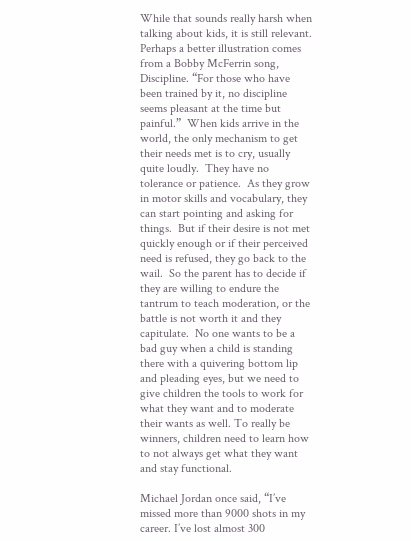While that sounds really harsh when talking about kids, it is still relevant.  Perhaps a better illustration comes from a Bobby McFerrin song, Discipline. “For those who have been trained by it, no discipline seems pleasant at the time but painful.”  When kids arrive in the world, the only mechanism to get their needs met is to cry, usually quite loudly.  They have no tolerance or patience.  As they grow in motor skills and vocabulary, they can start pointing and asking for things.  But if their desire is not met quickly enough or if their perceived need is refused, they go back to the wail.  So the parent has to decide if they are willing to endure the tantrum to teach moderation, or the battle is not worth it and they capitulate.  No one wants to be a bad guy when a child is standing there with a quivering bottom lip and pleading eyes, but we need to give children the tools to work for what they want and to moderate their wants as well. To really be winners, children need to learn how to not always get what they want and stay functional.

Michael Jordan once said, “I’ve missed more than 9000 shots in my career. I’ve lost almost 300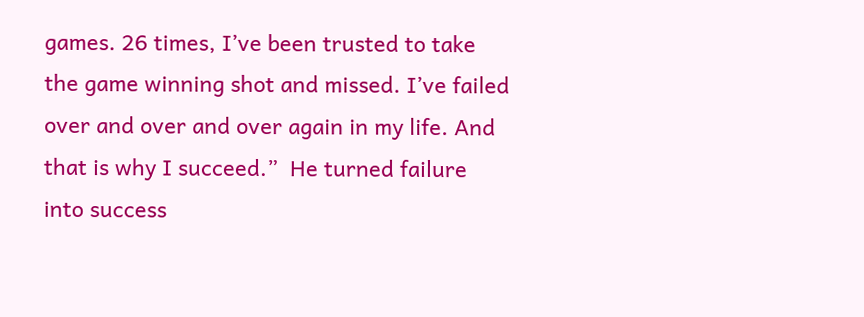games. 26 times, I’ve been trusted to take the game winning shot and missed. I’ve failed over and over and over again in my life. And that is why I succeed.”  He turned failure into success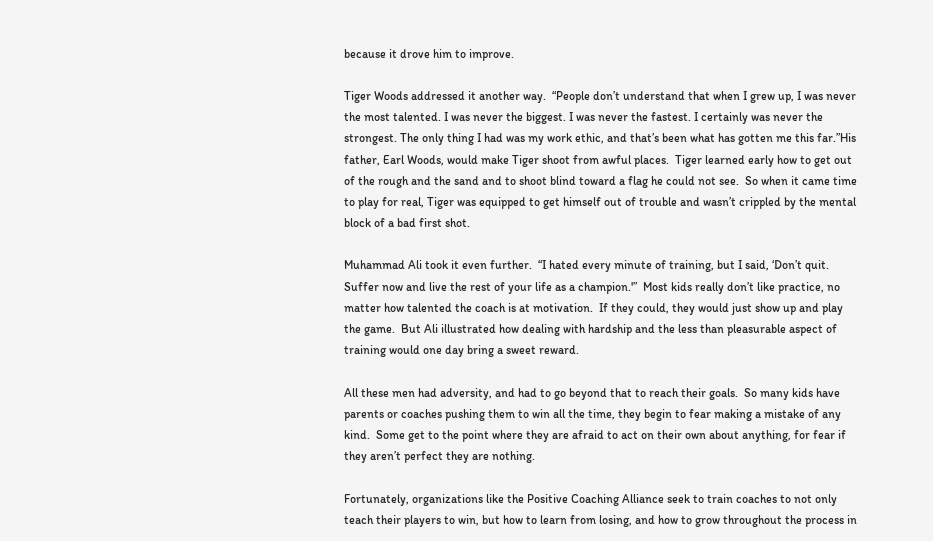because it drove him to improve.

Tiger Woods addressed it another way.  “People don’t understand that when I grew up, I was never the most talented. I was never the biggest. I was never the fastest. I certainly was never the strongest. The only thing I had was my work ethic, and that’s been what has gotten me this far.”His father, Earl Woods, would make Tiger shoot from awful places.  Tiger learned early how to get out of the rough and the sand and to shoot blind toward a flag he could not see.  So when it came time to play for real, Tiger was equipped to get himself out of trouble and wasn’t crippled by the mental block of a bad first shot.

Muhammad Ali took it even further.  “I hated every minute of training, but I said, ‘Don’t quit. Suffer now and live the rest of your life as a champion.'”  Most kids really don’t like practice, no matter how talented the coach is at motivation.  If they could, they would just show up and play the game.  But Ali illustrated how dealing with hardship and the less than pleasurable aspect of training would one day bring a sweet reward.

All these men had adversity, and had to go beyond that to reach their goals.  So many kids have parents or coaches pushing them to win all the time, they begin to fear making a mistake of any kind.  Some get to the point where they are afraid to act on their own about anything, for fear if they aren’t perfect they are nothing.

Fortunately, organizations like the Positive Coaching Alliance seek to train coaches to not only teach their players to win, but how to learn from losing, and how to grow throughout the process in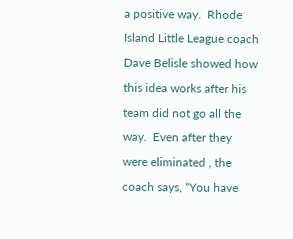a positive way.  Rhode Island Little League coach Dave Belisle showed how this idea works after his team did not go all the way.  Even after they were eliminated , the coach says, “You have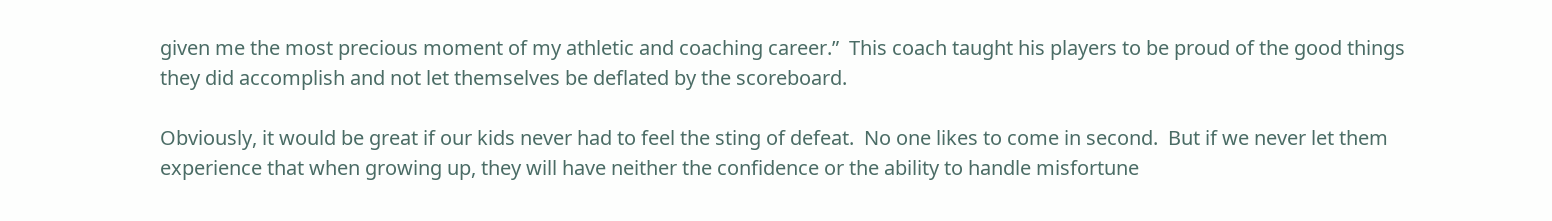given me the most precious moment of my athletic and coaching career.”  This coach taught his players to be proud of the good things they did accomplish and not let themselves be deflated by the scoreboard.

Obviously, it would be great if our kids never had to feel the sting of defeat.  No one likes to come in second.  But if we never let them experience that when growing up, they will have neither the confidence or the ability to handle misfortune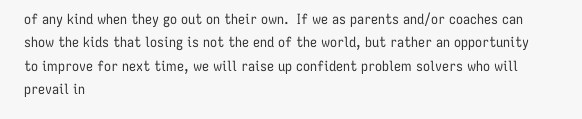of any kind when they go out on their own.  If we as parents and/or coaches can show the kids that losing is not the end of the world, but rather an opportunity to improve for next time, we will raise up confident problem solvers who will prevail in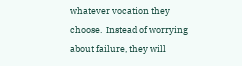whatever vocation they choose.  Instead of worrying about failure, they will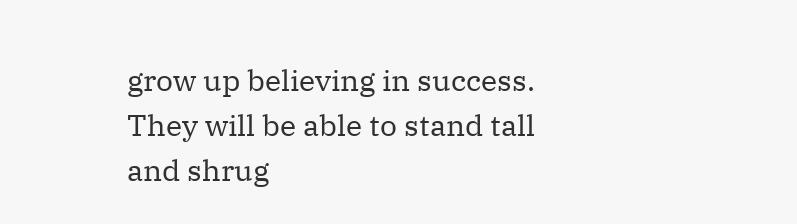grow up believing in success.  They will be able to stand tall and shrug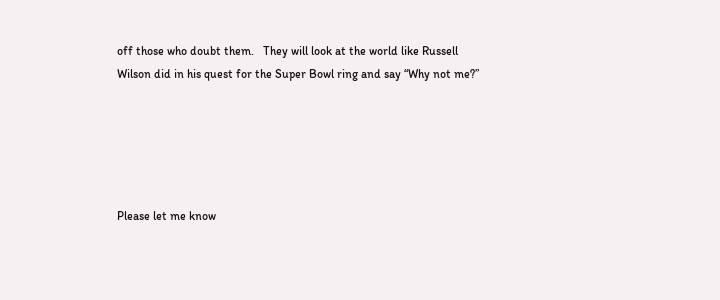off those who doubt them.   They will look at the world like Russell Wilson did in his quest for the Super Bowl ring and say “Why not me?”





Please let me know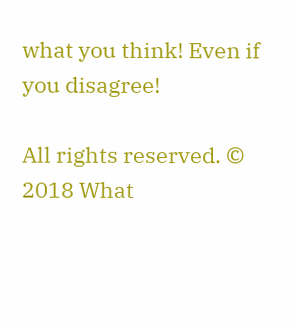what you think! Even if you disagree!

All rights reserved. © 2018 What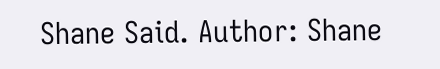Shane Said. Author: Shane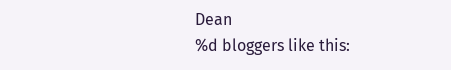Dean
%d bloggers like this: